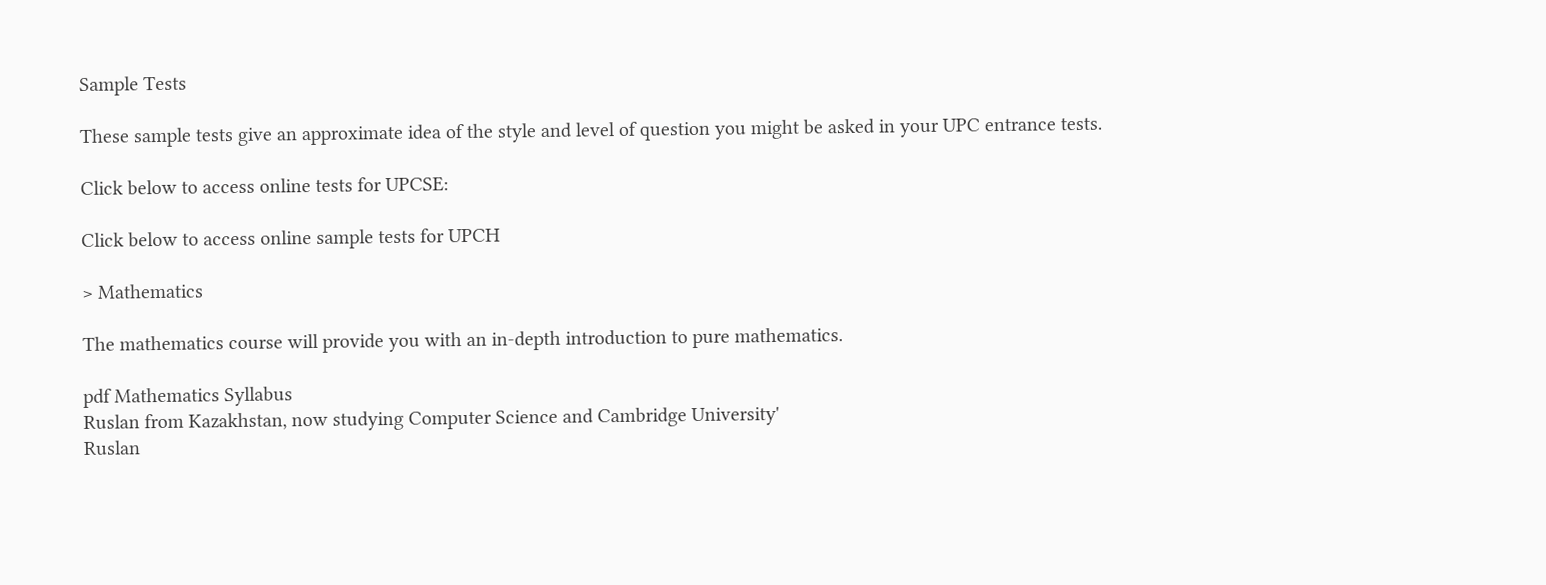Sample Tests

These sample tests give an approximate idea of the style and level of question you might be asked in your UPC entrance tests.

Click below to access online tests for UPCSE:

Click below to access online sample tests for UPCH

> Mathematics

The mathematics course will provide you with an in-depth introduction to pure mathematics.

pdf Mathematics Syllabus
Ruslan from Kazakhstan, now studying Computer Science and Cambridge University'
Ruslan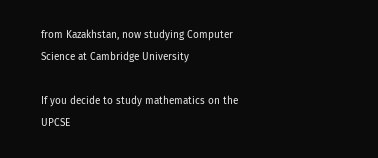from Kazakhstan, now studying Computer Science at Cambridge University

If you decide to study mathematics on the UPCSE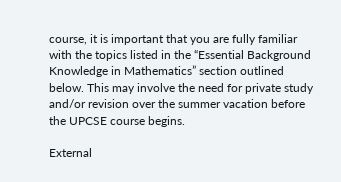course, it is important that you are fully familiar with the topics listed in the “Essential Background Knowledge in Mathematics” section outlined below. This may involve the need for private study and/or revision over the summer vacation before the UPCSE course begins.

External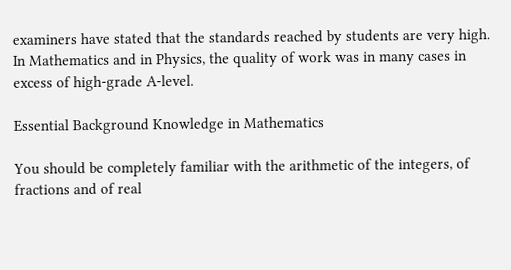examiners have stated that the standards reached by students are very high. In Mathematics and in Physics, the quality of work was in many cases in excess of high-grade A-level.

Essential Background Knowledge in Mathematics

You should be completely familiar with the arithmetic of the integers, of fractions and of real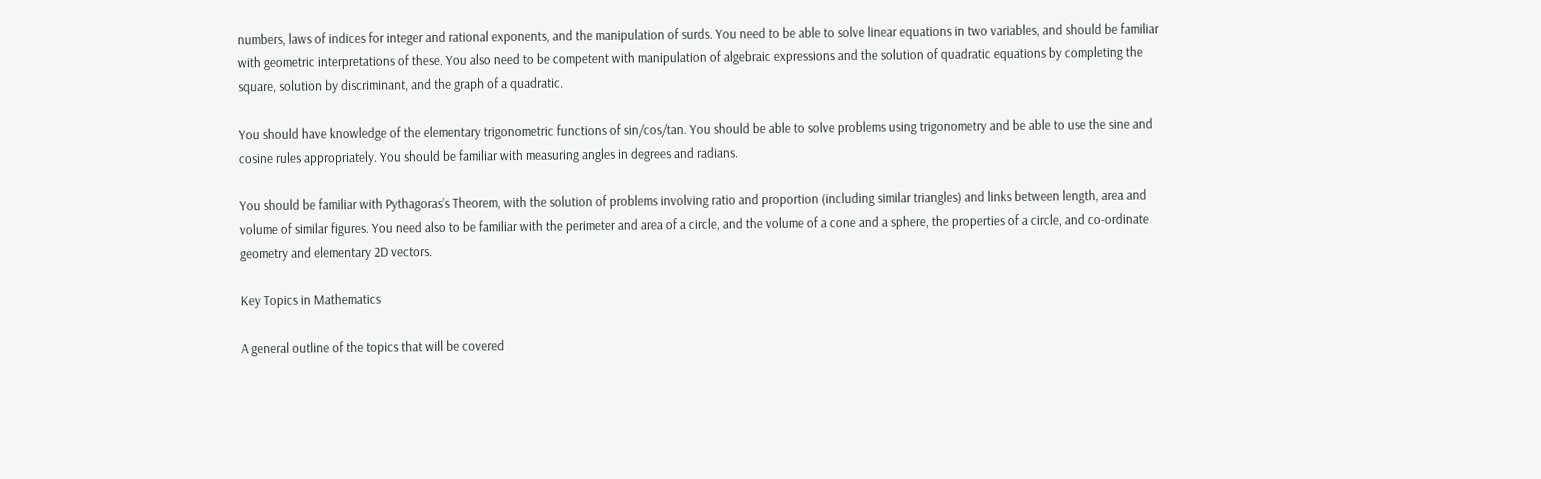numbers, laws of indices for integer and rational exponents, and the manipulation of surds. You need to be able to solve linear equations in two variables, and should be familiar with geometric interpretations of these. You also need to be competent with manipulation of algebraic expressions and the solution of quadratic equations by completing the square, solution by discriminant, and the graph of a quadratic.

You should have knowledge of the elementary trigonometric functions of sin/cos/tan. You should be able to solve problems using trigonometry and be able to use the sine and cosine rules appropriately. You should be familiar with measuring angles in degrees and radians.

You should be familiar with Pythagoras’s Theorem, with the solution of problems involving ratio and proportion (including similar triangles) and links between length, area and volume of similar figures. You need also to be familiar with the perimeter and area of a circle, and the volume of a cone and a sphere, the properties of a circle, and co-ordinate geometry and elementary 2D vectors.

Key Topics in Mathematics

A general outline of the topics that will be covered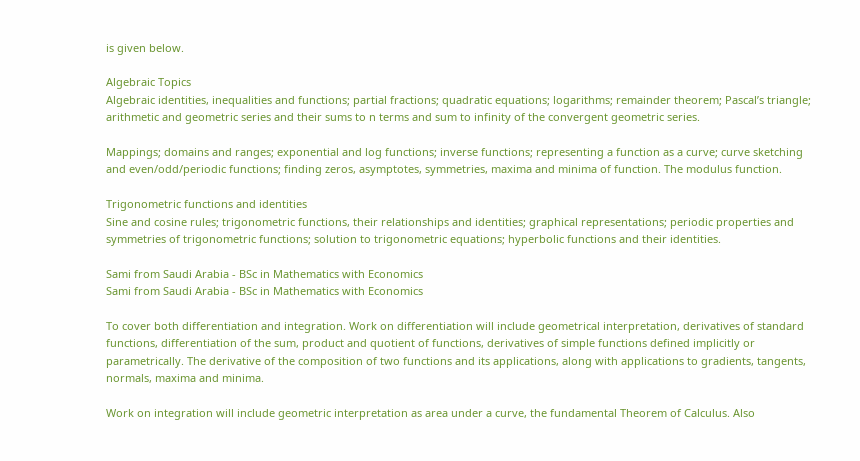is given below.

Algebraic Topics
Algebraic identities, inequalities and functions; partial fractions; quadratic equations; logarithms; remainder theorem; Pascal’s triangle; arithmetic and geometric series and their sums to n terms and sum to infinity of the convergent geometric series.

Mappings; domains and ranges; exponential and log functions; inverse functions; representing a function as a curve; curve sketching and even/odd/periodic functions; finding zeros, asymptotes, symmetries, maxima and minima of function. The modulus function.

Trigonometric functions and identities
Sine and cosine rules; trigonometric functions, their relationships and identities; graphical representations; periodic properties and symmetries of trigonometric functions; solution to trigonometric equations; hyperbolic functions and their identities.

Sami from Saudi Arabia - BSc in Mathematics with Economics
Sami from Saudi Arabia - BSc in Mathematics with Economics

To cover both differentiation and integration. Work on differentiation will include geometrical interpretation, derivatives of standard functions, differentiation of the sum, product and quotient of functions, derivatives of simple functions defined implicitly or parametrically. The derivative of the composition of two functions and its applications, along with applications to gradients, tangents, normals, maxima and minima.

Work on integration will include geometric interpretation as area under a curve, the fundamental Theorem of Calculus. Also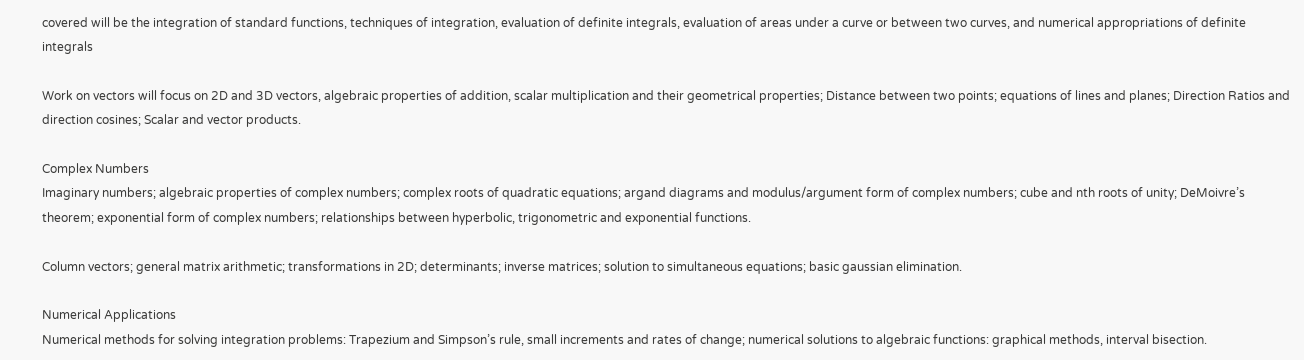covered will be the integration of standard functions, techniques of integration, evaluation of definite integrals, evaluation of areas under a curve or between two curves, and numerical appropriations of definite integrals

Work on vectors will focus on 2D and 3D vectors, algebraic properties of addition, scalar multiplication and their geometrical properties; Distance between two points; equations of lines and planes; Direction Ratios and direction cosines; Scalar and vector products.

Complex Numbers
Imaginary numbers; algebraic properties of complex numbers; complex roots of quadratic equations; argand diagrams and modulus/argument form of complex numbers; cube and nth roots of unity; DeMoivre’s theorem; exponential form of complex numbers; relationships between hyperbolic, trigonometric and exponential functions.

Column vectors; general matrix arithmetic; transformations in 2D; determinants; inverse matrices; solution to simultaneous equations; basic gaussian elimination.

Numerical Applications
Numerical methods for solving integration problems: Trapezium and Simpson’s rule, small increments and rates of change; numerical solutions to algebraic functions: graphical methods, interval bisection.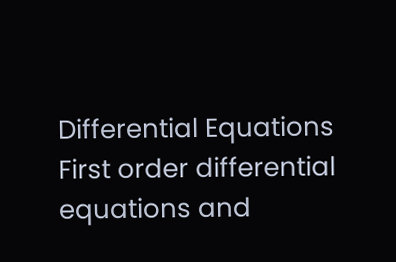Differential Equations
First order differential equations and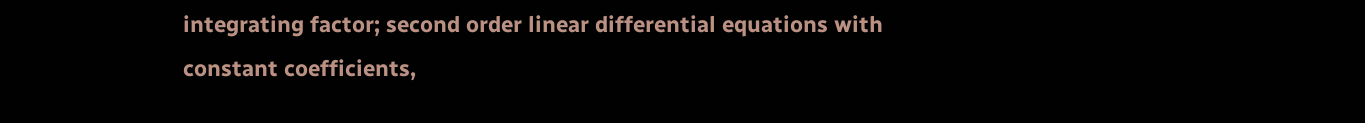integrating factor; second order linear differential equations with constant coefficients,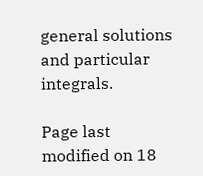general solutions and particular integrals.

Page last modified on 18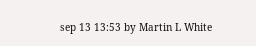sep 13 13:53 by Martin L White